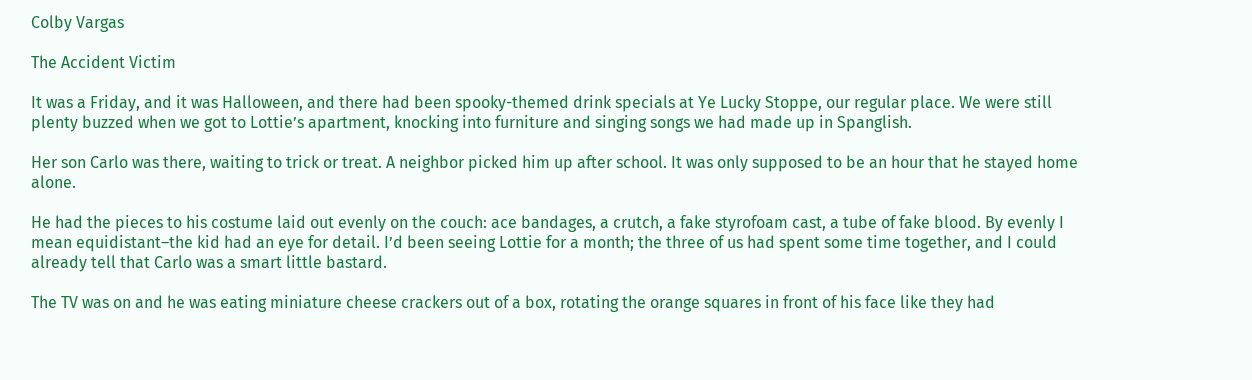Colby Vargas

The Accident Victim

It was a Friday, and it was Halloween, and there had been spooky-themed drink specials at Ye Lucky Stoppe, our regular place. We were still plenty buzzed when we got to Lottie’s apartment, knocking into furniture and singing songs we had made up in Spanglish.

Her son Carlo was there, waiting to trick or treat. A neighbor picked him up after school. It was only supposed to be an hour that he stayed home alone.

He had the pieces to his costume laid out evenly on the couch: ace bandages, a crutch, a fake styrofoam cast, a tube of fake blood. By evenly I mean equidistant–the kid had an eye for detail. I’d been seeing Lottie for a month; the three of us had spent some time together, and I could already tell that Carlo was a smart little bastard.

The TV was on and he was eating miniature cheese crackers out of a box, rotating the orange squares in front of his face like they had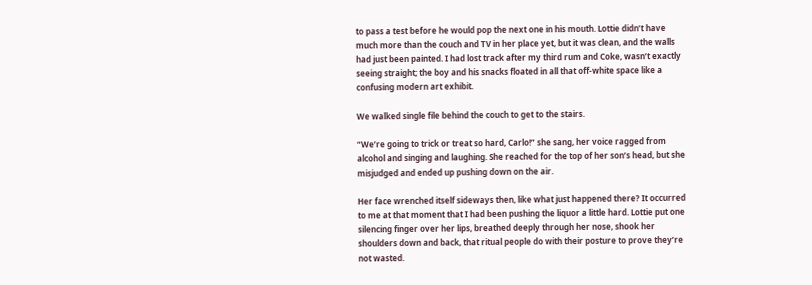to pass a test before he would pop the next one in his mouth. Lottie didn’t have much more than the couch and TV in her place yet, but it was clean, and the walls had just been painted. I had lost track after my third rum and Coke, wasn’t exactly seeing straight; the boy and his snacks floated in all that off-white space like a confusing modern art exhibit.

We walked single file behind the couch to get to the stairs.

“We’re going to trick or treat so hard, Carlo!” she sang, her voice ragged from alcohol and singing and laughing. She reached for the top of her son’s head, but she misjudged and ended up pushing down on the air.

Her face wrenched itself sideways then, like what just happened there? It occurred to me at that moment that I had been pushing the liquor a little hard. Lottie put one silencing finger over her lips, breathed deeply through her nose, shook her shoulders down and back, that ritual people do with their posture to prove they’re not wasted.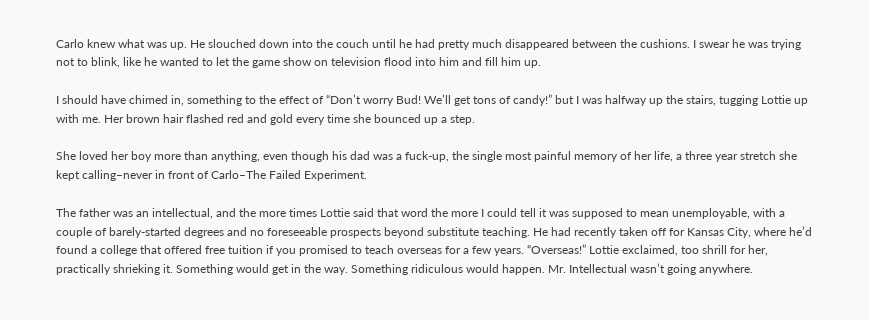Carlo knew what was up. He slouched down into the couch until he had pretty much disappeared between the cushions. I swear he was trying not to blink, like he wanted to let the game show on television flood into him and fill him up.

I should have chimed in, something to the effect of “Don’t worry Bud! We’ll get tons of candy!” but I was halfway up the stairs, tugging Lottie up with me. Her brown hair flashed red and gold every time she bounced up a step.

She loved her boy more than anything, even though his dad was a fuck-up, the single most painful memory of her life, a three year stretch she kept calling–never in front of Carlo–The Failed Experiment.

The father was an intellectual, and the more times Lottie said that word the more I could tell it was supposed to mean unemployable, with a couple of barely-started degrees and no foreseeable prospects beyond substitute teaching. He had recently taken off for Kansas City, where he’d found a college that offered free tuition if you promised to teach overseas for a few years. “Overseas!” Lottie exclaimed, too shrill for her, practically shrieking it. Something would get in the way. Something ridiculous would happen. Mr. Intellectual wasn’t going anywhere.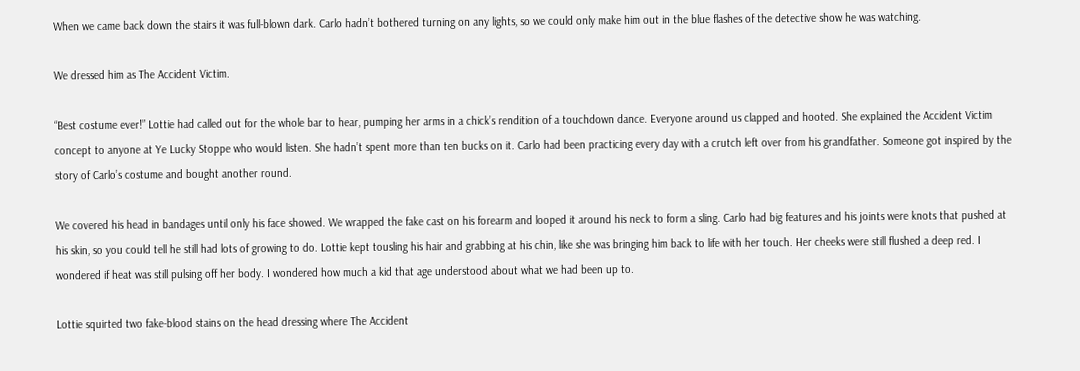When we came back down the stairs it was full-blown dark. Carlo hadn’t bothered turning on any lights, so we could only make him out in the blue flashes of the detective show he was watching.

We dressed him as The Accident Victim.

“Best costume ever!” Lottie had called out for the whole bar to hear, pumping her arms in a chick’s rendition of a touchdown dance. Everyone around us clapped and hooted. She explained the Accident Victim concept to anyone at Ye Lucky Stoppe who would listen. She hadn’t spent more than ten bucks on it. Carlo had been practicing every day with a crutch left over from his grandfather. Someone got inspired by the story of Carlo’s costume and bought another round.

We covered his head in bandages until only his face showed. We wrapped the fake cast on his forearm and looped it around his neck to form a sling. Carlo had big features and his joints were knots that pushed at his skin, so you could tell he still had lots of growing to do. Lottie kept tousling his hair and grabbing at his chin, like she was bringing him back to life with her touch. Her cheeks were still flushed a deep red. I wondered if heat was still pulsing off her body. I wondered how much a kid that age understood about what we had been up to.

Lottie squirted two fake-blood stains on the head dressing where The Accident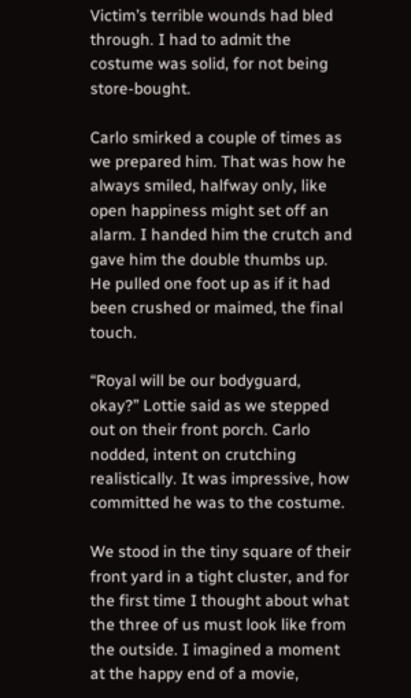Victim’s terrible wounds had bled through. I had to admit the costume was solid, for not being store-bought.

Carlo smirked a couple of times as we prepared him. That was how he always smiled, halfway only, like open happiness might set off an alarm. I handed him the crutch and gave him the double thumbs up. He pulled one foot up as if it had been crushed or maimed, the final touch.

“Royal will be our bodyguard, okay?” Lottie said as we stepped out on their front porch. Carlo nodded, intent on crutching realistically. It was impressive, how committed he was to the costume.

We stood in the tiny square of their front yard in a tight cluster, and for the first time I thought about what the three of us must look like from the outside. I imagined a moment at the happy end of a movie,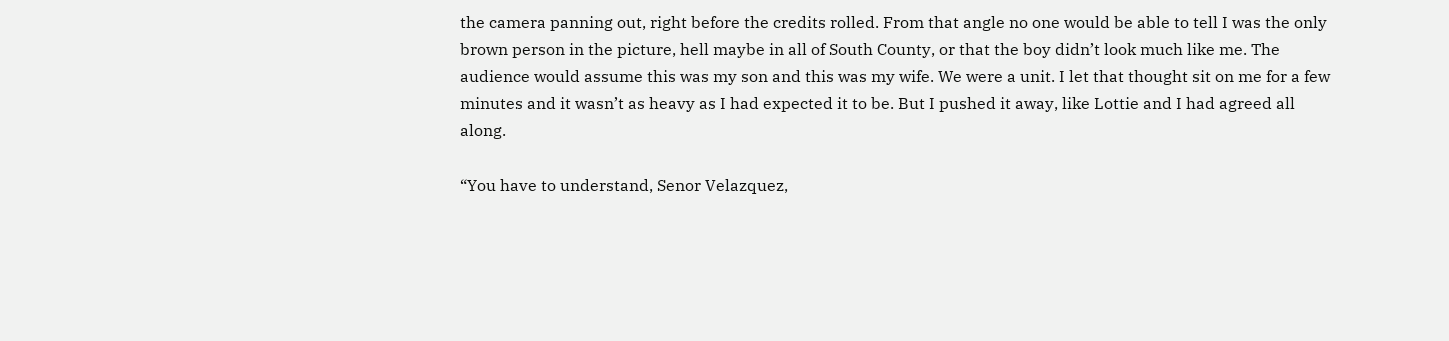the camera panning out, right before the credits rolled. From that angle no one would be able to tell I was the only brown person in the picture, hell maybe in all of South County, or that the boy didn’t look much like me. The audience would assume this was my son and this was my wife. We were a unit. I let that thought sit on me for a few minutes and it wasn’t as heavy as I had expected it to be. But I pushed it away, like Lottie and I had agreed all along.

“You have to understand, Senor Velazquez,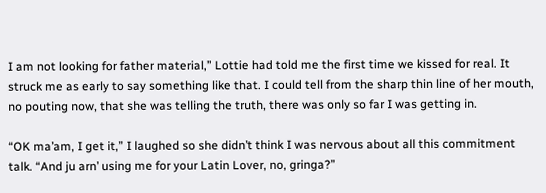I am not looking for father material,” Lottie had told me the first time we kissed for real. It struck me as early to say something like that. I could tell from the sharp thin line of her mouth, no pouting now, that she was telling the truth, there was only so far I was getting in.

“OK ma’am, I get it,” I laughed so she didn’t think I was nervous about all this commitment talk. “And ju arn’ using me for your Latin Lover, no, gringa?”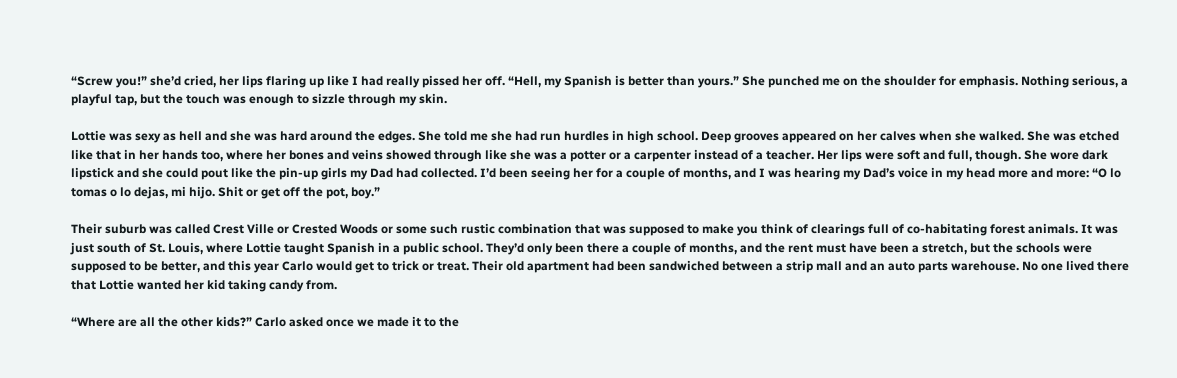“Screw you!” she’d cried, her lips flaring up like I had really pissed her off. “Hell, my Spanish is better than yours.” She punched me on the shoulder for emphasis. Nothing serious, a playful tap, but the touch was enough to sizzle through my skin.

Lottie was sexy as hell and she was hard around the edges. She told me she had run hurdles in high school. Deep grooves appeared on her calves when she walked. She was etched like that in her hands too, where her bones and veins showed through like she was a potter or a carpenter instead of a teacher. Her lips were soft and full, though. She wore dark lipstick and she could pout like the pin-up girls my Dad had collected. I’d been seeing her for a couple of months, and I was hearing my Dad’s voice in my head more and more: “O lo tomas o lo dejas, mi hijo. Shit or get off the pot, boy.”

Their suburb was called Crest Ville or Crested Woods or some such rustic combination that was supposed to make you think of clearings full of co-habitating forest animals. It was just south of St. Louis, where Lottie taught Spanish in a public school. They’d only been there a couple of months, and the rent must have been a stretch, but the schools were supposed to be better, and this year Carlo would get to trick or treat. Their old apartment had been sandwiched between a strip mall and an auto parts warehouse. No one lived there that Lottie wanted her kid taking candy from.

“Where are all the other kids?” Carlo asked once we made it to the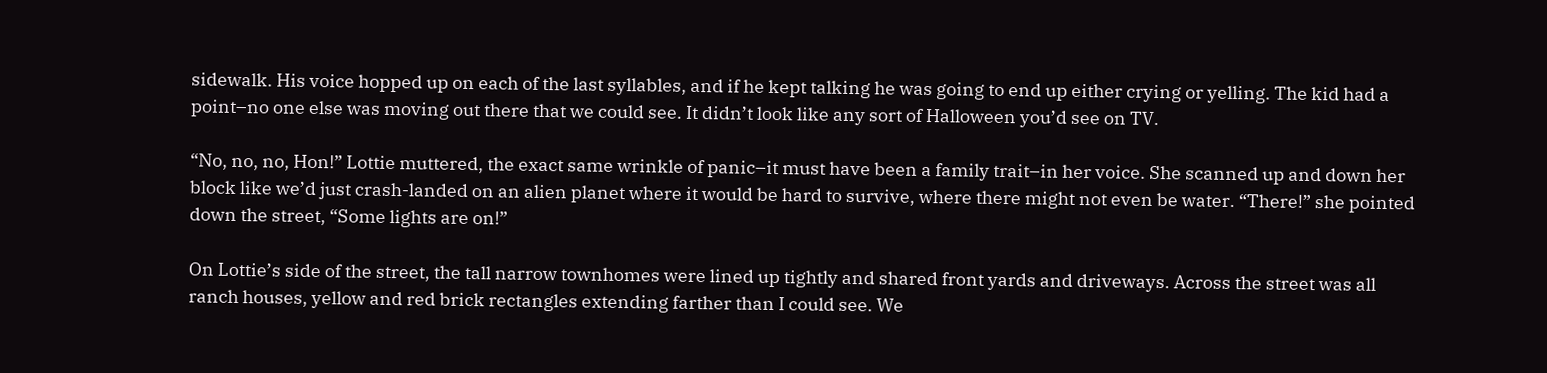sidewalk. His voice hopped up on each of the last syllables, and if he kept talking he was going to end up either crying or yelling. The kid had a point–no one else was moving out there that we could see. It didn’t look like any sort of Halloween you’d see on TV.

“No, no, no, Hon!” Lottie muttered, the exact same wrinkle of panic–it must have been a family trait–in her voice. She scanned up and down her block like we’d just crash-landed on an alien planet where it would be hard to survive, where there might not even be water. “There!” she pointed down the street, “Some lights are on!”

On Lottie’s side of the street, the tall narrow townhomes were lined up tightly and shared front yards and driveways. Across the street was all ranch houses, yellow and red brick rectangles extending farther than I could see. We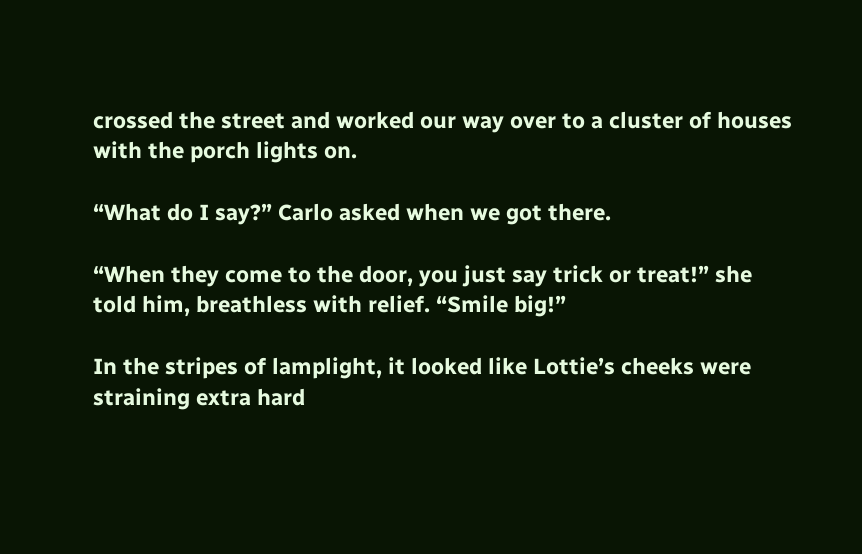crossed the street and worked our way over to a cluster of houses with the porch lights on.

“What do I say?” Carlo asked when we got there.

“When they come to the door, you just say trick or treat!” she told him, breathless with relief. “Smile big!”

In the stripes of lamplight, it looked like Lottie’s cheeks were straining extra hard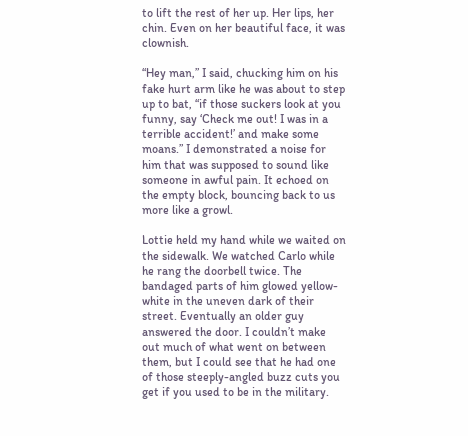to lift the rest of her up. Her lips, her chin. Even on her beautiful face, it was clownish.

“Hey man,” I said, chucking him on his fake hurt arm like he was about to step up to bat, “if those suckers look at you funny, say ‘Check me out! I was in a terrible accident!’ and make some moans.” I demonstrated a noise for him that was supposed to sound like someone in awful pain. It echoed on the empty block, bouncing back to us more like a growl.

Lottie held my hand while we waited on the sidewalk. We watched Carlo while he rang the doorbell twice. The bandaged parts of him glowed yellow-white in the uneven dark of their street. Eventually an older guy answered the door. I couldn’t make out much of what went on between them, but I could see that he had one of those steeply-angled buzz cuts you get if you used to be in the military.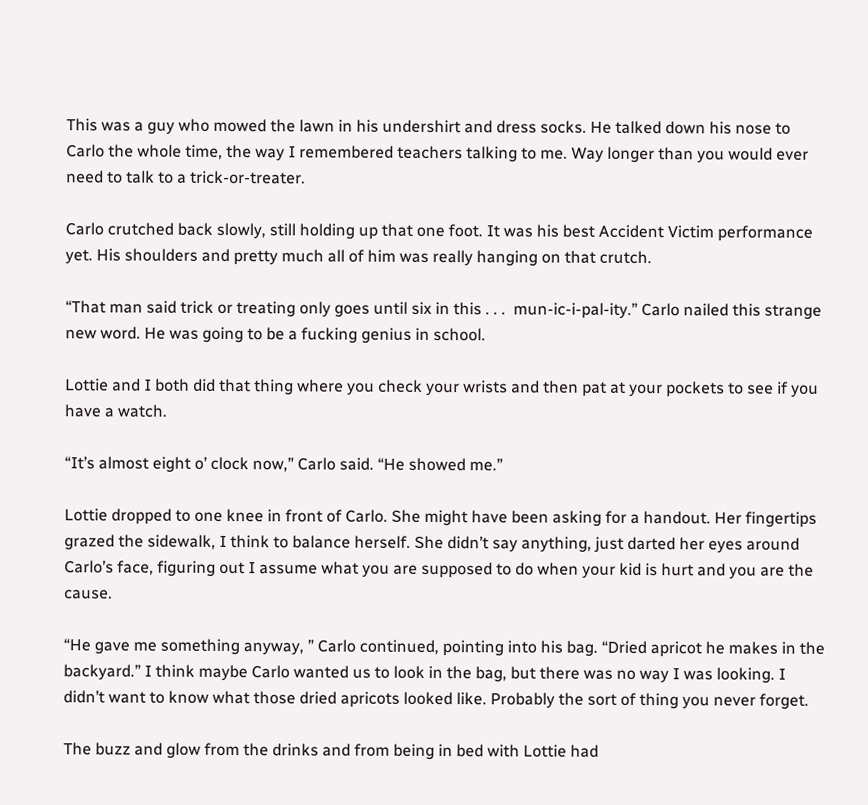This was a guy who mowed the lawn in his undershirt and dress socks. He talked down his nose to Carlo the whole time, the way I remembered teachers talking to me. Way longer than you would ever need to talk to a trick-or-treater.

Carlo crutched back slowly, still holding up that one foot. It was his best Accident Victim performance yet. His shoulders and pretty much all of him was really hanging on that crutch.

“That man said trick or treating only goes until six in this . . .  mun-ic-i-pal-ity.” Carlo nailed this strange new word. He was going to be a fucking genius in school.

Lottie and I both did that thing where you check your wrists and then pat at your pockets to see if you have a watch.

“It’s almost eight o’ clock now,” Carlo said. “He showed me.”

Lottie dropped to one knee in front of Carlo. She might have been asking for a handout. Her fingertips grazed the sidewalk, I think to balance herself. She didn’t say anything, just darted her eyes around Carlo’s face, figuring out I assume what you are supposed to do when your kid is hurt and you are the cause.

“He gave me something anyway, ” Carlo continued, pointing into his bag. “Dried apricot he makes in the backyard.” I think maybe Carlo wanted us to look in the bag, but there was no way I was looking. I didn’t want to know what those dried apricots looked like. Probably the sort of thing you never forget.

The buzz and glow from the drinks and from being in bed with Lottie had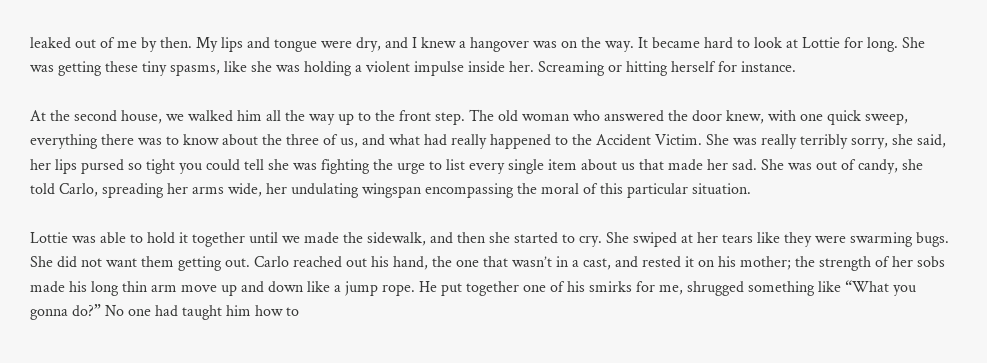leaked out of me by then. My lips and tongue were dry, and I knew a hangover was on the way. It became hard to look at Lottie for long. She was getting these tiny spasms, like she was holding a violent impulse inside her. Screaming or hitting herself for instance.

At the second house, we walked him all the way up to the front step. The old woman who answered the door knew, with one quick sweep, everything there was to know about the three of us, and what had really happened to the Accident Victim. She was really terribly sorry, she said, her lips pursed so tight you could tell she was fighting the urge to list every single item about us that made her sad. She was out of candy, she told Carlo, spreading her arms wide, her undulating wingspan encompassing the moral of this particular situation.

Lottie was able to hold it together until we made the sidewalk, and then she started to cry. She swiped at her tears like they were swarming bugs. She did not want them getting out. Carlo reached out his hand, the one that wasn’t in a cast, and rested it on his mother; the strength of her sobs made his long thin arm move up and down like a jump rope. He put together one of his smirks for me, shrugged something like “What you gonna do?” No one had taught him how to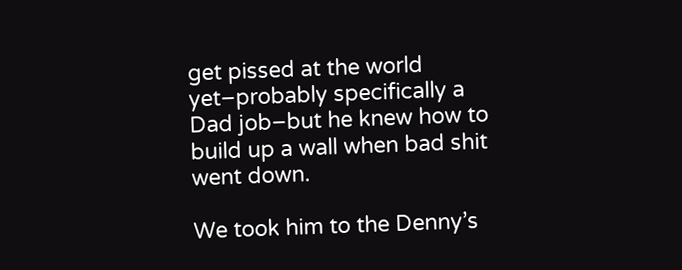get pissed at the world yet–probably specifically a Dad job–but he knew how to build up a wall when bad shit went down.

We took him to the Denny’s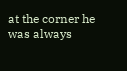at the corner he was always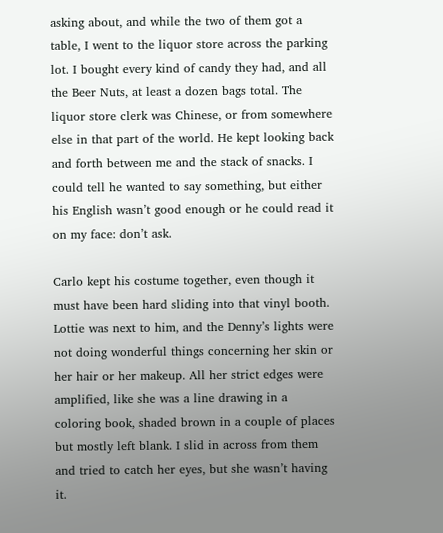asking about, and while the two of them got a table, I went to the liquor store across the parking lot. I bought every kind of candy they had, and all the Beer Nuts, at least a dozen bags total. The liquor store clerk was Chinese, or from somewhere else in that part of the world. He kept looking back and forth between me and the stack of snacks. I could tell he wanted to say something, but either his English wasn’t good enough or he could read it on my face: don’t ask.

Carlo kept his costume together, even though it must have been hard sliding into that vinyl booth. Lottie was next to him, and the Denny’s lights were not doing wonderful things concerning her skin or her hair or her makeup. All her strict edges were amplified, like she was a line drawing in a coloring book, shaded brown in a couple of places but mostly left blank. I slid in across from them and tried to catch her eyes, but she wasn’t having it.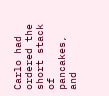Carlo had ordered the short stack of pancakes, and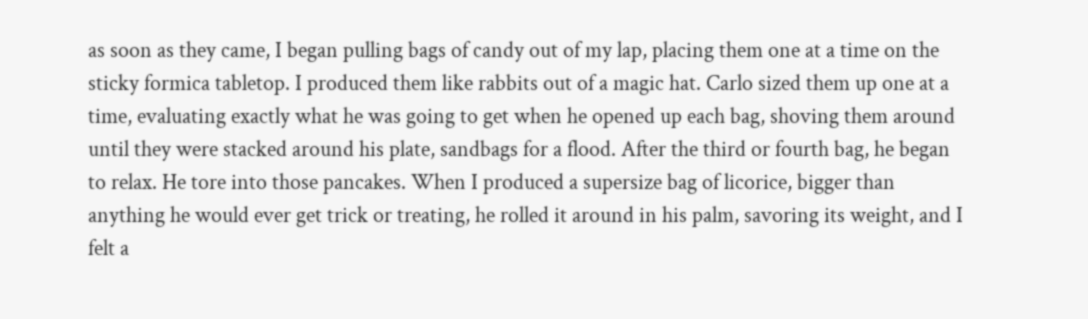as soon as they came, I began pulling bags of candy out of my lap, placing them one at a time on the sticky formica tabletop. I produced them like rabbits out of a magic hat. Carlo sized them up one at a time, evaluating exactly what he was going to get when he opened up each bag, shoving them around until they were stacked around his plate, sandbags for a flood. After the third or fourth bag, he began to relax. He tore into those pancakes. When I produced a supersize bag of licorice, bigger than anything he would ever get trick or treating, he rolled it around in his palm, savoring its weight, and I felt a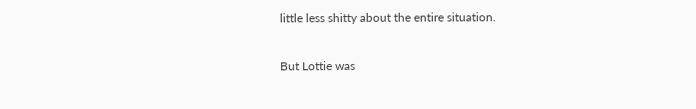little less shitty about the entire situation.

But Lottie was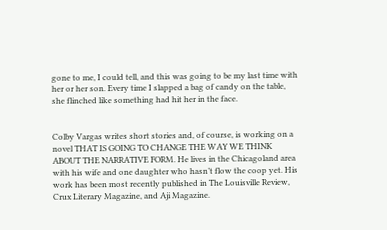gone to me, I could tell, and this was going to be my last time with her or her son. Every time I slapped a bag of candy on the table, she flinched like something had hit her in the face.


Colby Vargas writes short stories and, of course, is working on a novel THAT IS GOING TO CHANGE THE WAY WE THINK ABOUT THE NARRATIVE FORM. He lives in the Chicagoland area with his wife and one daughter who hasn’t flow the coop yet. His work has been most recently published in The Louisville Review, Crux Literary Magazine, and Aji Magazine.